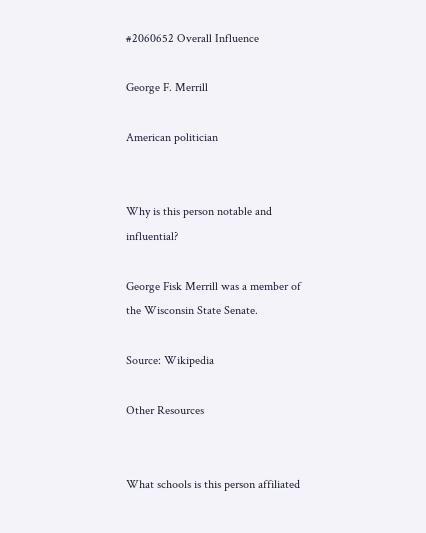#2060652 Overall Influence

George F. Merrill

American politician


Why is this person notable and influential?

George Fisk Merrill was a member of the Wisconsin State Senate.

Source: Wikipedia

Other Resources


What schools is this person affiliated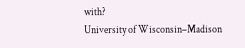with?
University of Wisconsin–Madison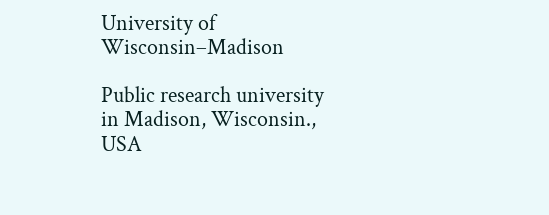University of Wisconsin–Madison

Public research university in Madison, Wisconsin., USA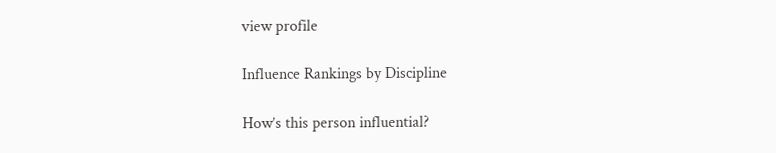view profile

Influence Rankings by Discipline

How’s this person influential?